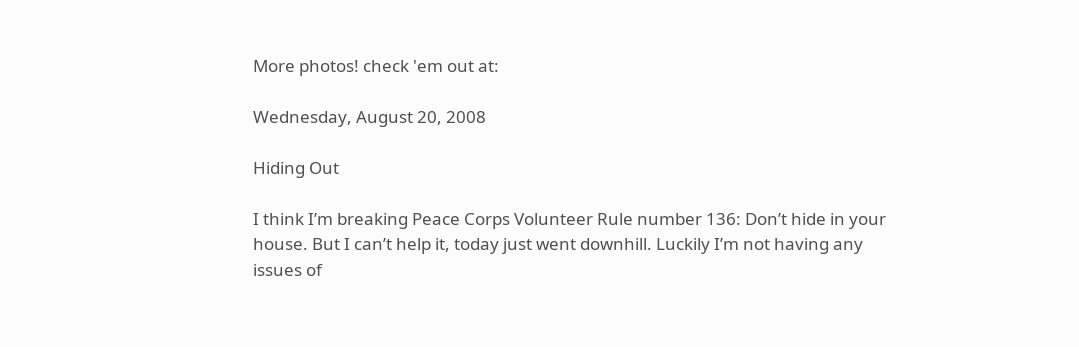More photos! check 'em out at:

Wednesday, August 20, 2008

Hiding Out

I think I’m breaking Peace Corps Volunteer Rule number 136: Don’t hide in your house. But I can’t help it, today just went downhill. Luckily I’m not having any issues of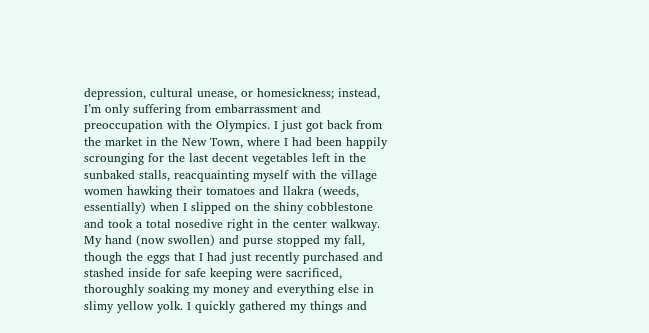depression, cultural unease, or homesickness; instead, I’m only suffering from embarrassment and preoccupation with the Olympics. I just got back from the market in the New Town, where I had been happily scrounging for the last decent vegetables left in the sunbaked stalls, reacquainting myself with the village women hawking their tomatoes and llakra (weeds, essentially) when I slipped on the shiny cobblestone and took a total nosedive right in the center walkway. My hand (now swollen) and purse stopped my fall, though the eggs that I had just recently purchased and stashed inside for safe keeping were sacrificed, thoroughly soaking my money and everything else in slimy yellow yolk. I quickly gathered my things and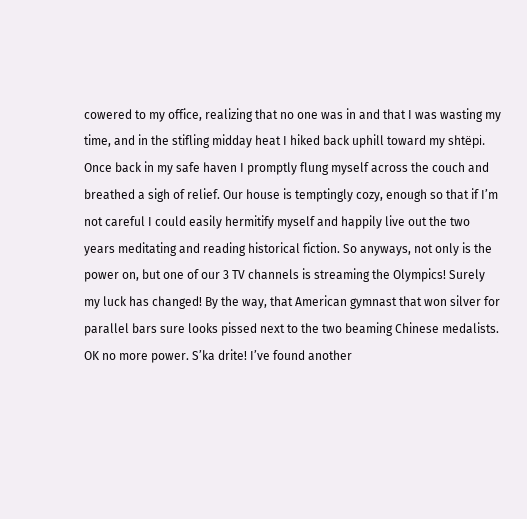cowered to my office, realizing that no one was in and that I was wasting my time, and in the stifling midday heat I hiked back uphill toward my shtёpi.
Once back in my safe haven I promptly flung myself across the couch and breathed a sigh of relief. Our house is temptingly cozy, enough so that if I’m not careful I could easily hermitify myself and happily live out the two years meditating and reading historical fiction. So anyways, not only is the power on, but one of our 3 TV channels is streaming the Olympics! Surely my luck has changed! By the way, that American gymnast that won silver for parallel bars sure looks pissed next to the two beaming Chinese medalists.
OK no more power. S’ka drite! I’ve found another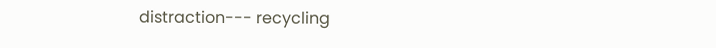distraction--- recycling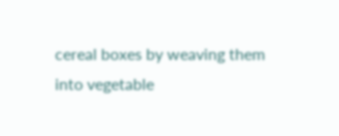cereal boxes by weaving them into vegetable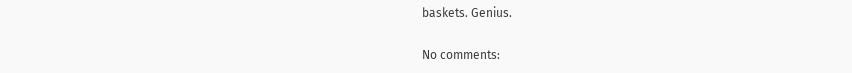baskets. Genius.

No comments: